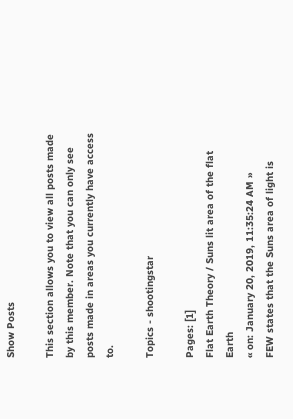Show Posts

This section allows you to view all posts made by this member. Note that you can only see posts made in areas you currently have access to.

Topics - shootingstar

Pages: [1]
Flat Earth Theory / Suns lit area of the flat Earth
« on: January 20, 2019, 11:35:24 AM »
FEW states that the Suns area of light is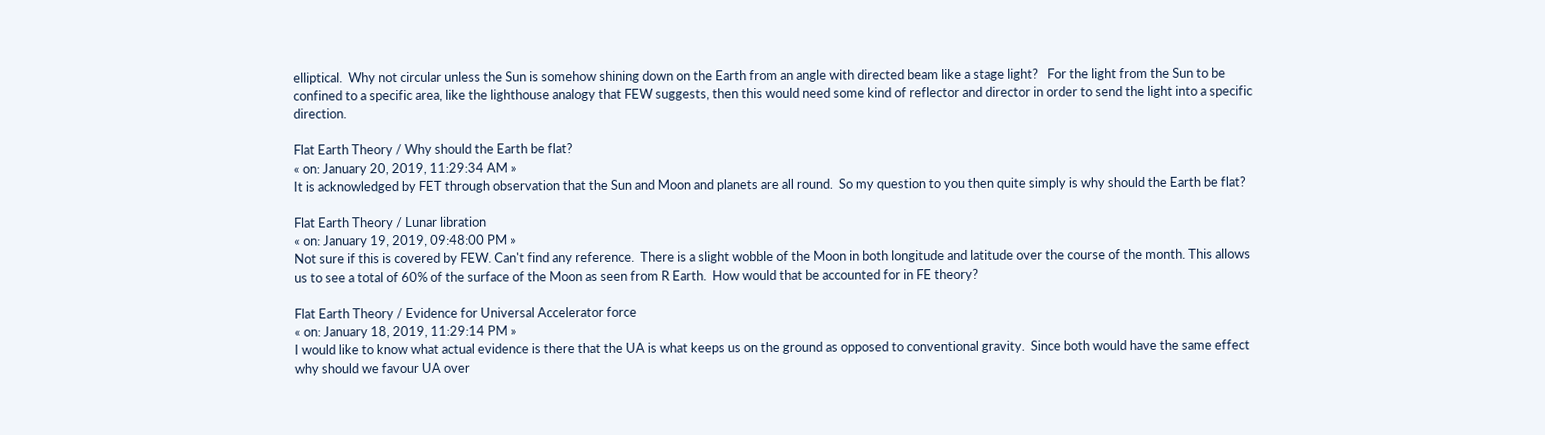elliptical.  Why not circular unless the Sun is somehow shining down on the Earth from an angle with directed beam like a stage light?   For the light from the Sun to be confined to a specific area, like the lighthouse analogy that FEW suggests, then this would need some kind of reflector and director in order to send the light into a specific direction.

Flat Earth Theory / Why should the Earth be flat?
« on: January 20, 2019, 11:29:34 AM »
It is acknowledged by FET through observation that the Sun and Moon and planets are all round.  So my question to you then quite simply is why should the Earth be flat?

Flat Earth Theory / Lunar libration
« on: January 19, 2019, 09:48:00 PM »
Not sure if this is covered by FEW. Can't find any reference.  There is a slight wobble of the Moon in both longitude and latitude over the course of the month. This allows us to see a total of 60% of the surface of the Moon as seen from R Earth.  How would that be accounted for in FE theory?

Flat Earth Theory / Evidence for Universal Accelerator force
« on: January 18, 2019, 11:29:14 PM »
I would like to know what actual evidence is there that the UA is what keeps us on the ground as opposed to conventional gravity.  Since both would have the same effect why should we favour UA over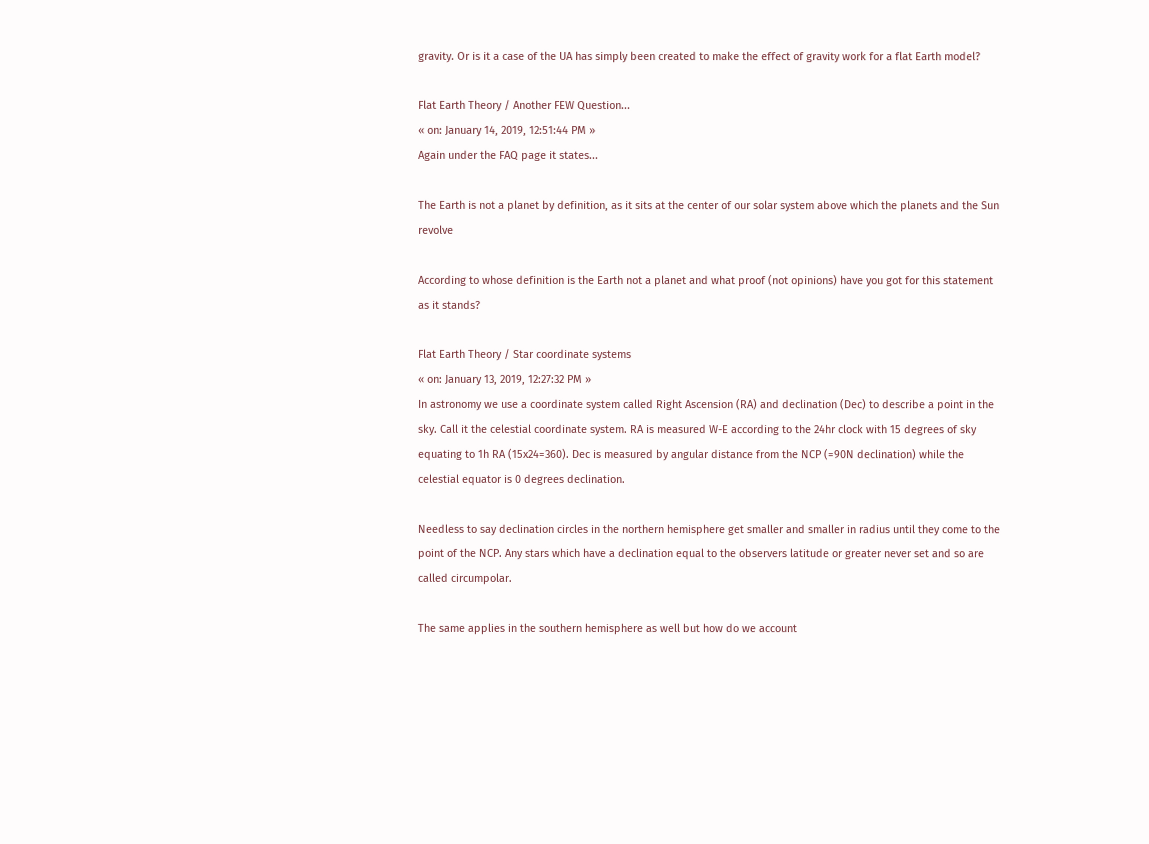gravity. Or is it a case of the UA has simply been created to make the effect of gravity work for a flat Earth model?

Flat Earth Theory / Another FEW Question...
« on: January 14, 2019, 12:51:44 PM »
Again under the FAQ page it states...

The Earth is not a planet by definition, as it sits at the center of our solar system above which the planets and the Sun revolve

According to whose definition is the Earth not a planet and what proof (not opinions) have you got for this statement as it stands?

Flat Earth Theory / Star coordinate systems
« on: January 13, 2019, 12:27:32 PM »
In astronomy we use a coordinate system called Right Ascension (RA) and declination (Dec) to describe a point in the sky. Call it the celestial coordinate system. RA is measured W-E according to the 24hr clock with 15 degrees of sky equating to 1h RA (15x24=360). Dec is measured by angular distance from the NCP (=90N declination) while the celestial equator is 0 degrees declination.

Needless to say declination circles in the northern hemisphere get smaller and smaller in radius until they come to the point of the NCP. Any stars which have a declination equal to the observers latitude or greater never set and so are called circumpolar.

The same applies in the southern hemisphere as well but how do we account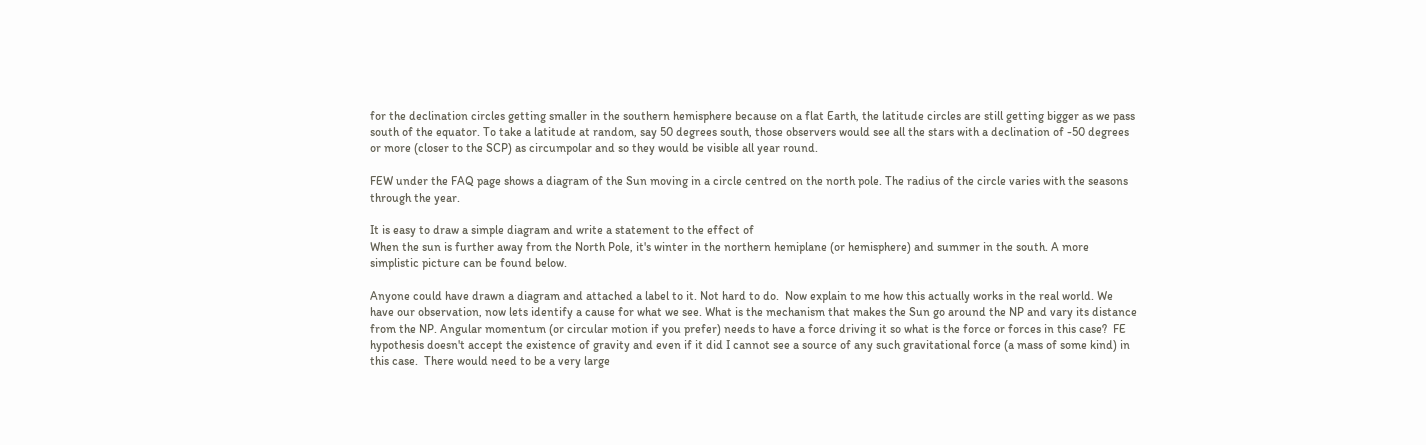for the declination circles getting smaller in the southern hemisphere because on a flat Earth, the latitude circles are still getting bigger as we pass south of the equator. To take a latitude at random, say 50 degrees south, those observers would see all the stars with a declination of -50 degrees or more (closer to the SCP) as circumpolar and so they would be visible all year round.

FEW under the FAQ page shows a diagram of the Sun moving in a circle centred on the north pole. The radius of the circle varies with the seasons through the year.

It is easy to draw a simple diagram and write a statement to the effect of
When the sun is further away from the North Pole, it's winter in the northern hemiplane (or hemisphere) and summer in the south. A more simplistic picture can be found below.

Anyone could have drawn a diagram and attached a label to it. Not hard to do.  Now explain to me how this actually works in the real world. We have our observation, now lets identify a cause for what we see. What is the mechanism that makes the Sun go around the NP and vary its distance from the NP. Angular momentum (or circular motion if you prefer) needs to have a force driving it so what is the force or forces in this case?  FE hypothesis doesn't accept the existence of gravity and even if it did I cannot see a source of any such gravitational force (a mass of some kind) in this case.  There would need to be a very large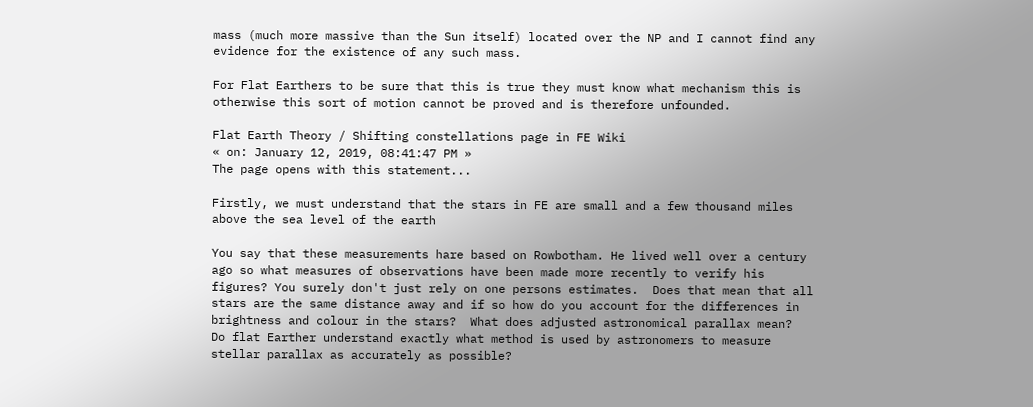mass (much more massive than the Sun itself) located over the NP and I cannot find any evidence for the existence of any such mass.

For Flat Earthers to be sure that this is true they must know what mechanism this is otherwise this sort of motion cannot be proved and is therefore unfounded.

Flat Earth Theory / Shifting constellations page in FE Wiki
« on: January 12, 2019, 08:41:47 PM »
The page opens with this statement...

Firstly, we must understand that the stars in FE are small and a few thousand miles above the sea level of the earth

You say that these measurements hare based on Rowbotham. He lived well over a century ago so what measures of observations have been made more recently to verify his figures? You surely don't just rely on one persons estimates.  Does that mean that all stars are the same distance away and if so how do you account for the differences in brightness and colour in the stars?  What does adjusted astronomical parallax mean?  Do flat Earther understand exactly what method is used by astronomers to measure stellar parallax as accurately as possible?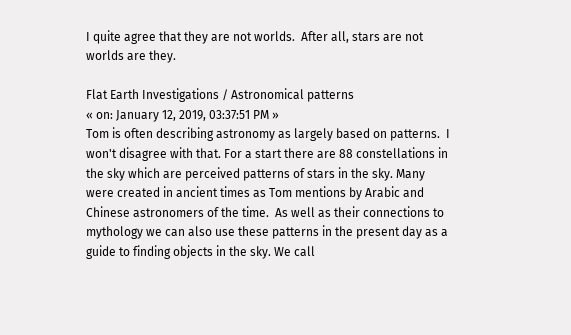I quite agree that they are not worlds.  After all, stars are not worlds are they.

Flat Earth Investigations / Astronomical patterns
« on: January 12, 2019, 03:37:51 PM »
Tom is often describing astronomy as largely based on patterns.  I won't disagree with that. For a start there are 88 constellations in the sky which are perceived patterns of stars in the sky. Many were created in ancient times as Tom mentions by Arabic and Chinese astronomers of the time.  As well as their connections to mythology we can also use these patterns in the present day as a guide to finding objects in the sky. We call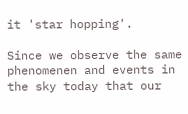it 'star hopping'.

Since we observe the same phenomenen and events in the sky today that our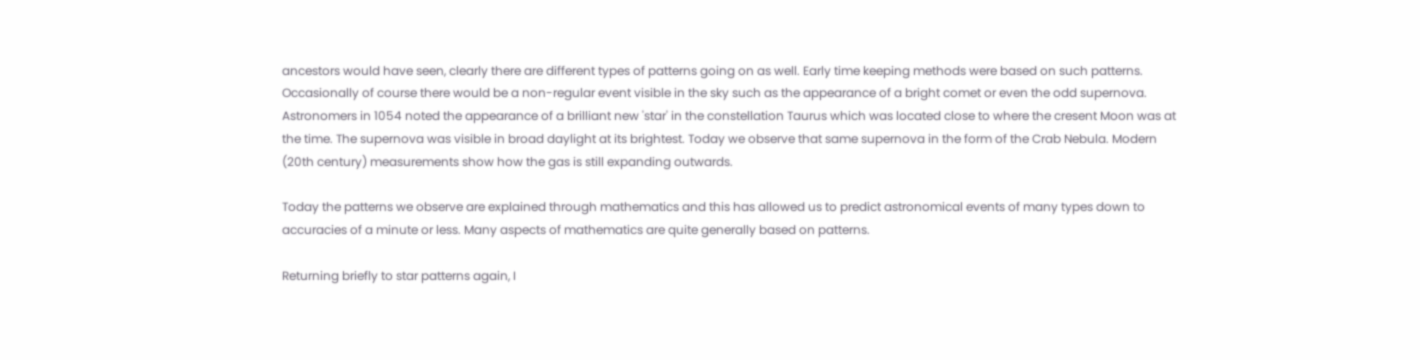ancestors would have seen, clearly there are different types of patterns going on as well. Early time keeping methods were based on such patterns. Occasionally of course there would be a non-regular event visible in the sky such as the appearance of a bright comet or even the odd supernova. Astronomers in 1054 noted the appearance of a brilliant new 'star' in the constellation Taurus which was located close to where the cresent Moon was at the time. The supernova was visible in broad daylight at its brightest. Today we observe that same supernova in the form of the Crab Nebula. Modern (20th century) measurements show how the gas is still expanding outwards.

Today the patterns we observe are explained through mathematics and this has allowed us to predict astronomical events of many types down to accuracies of a minute or less. Many aspects of mathematics are quite generally based on patterns.

Returning briefly to star patterns again, I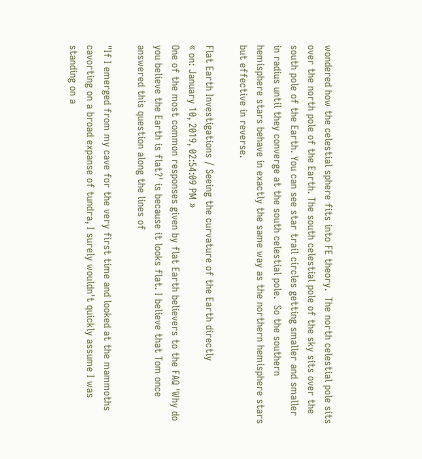wondered how the celestial sphere fits into FE theory.  The north celestial pole sits over the north pole of the Earth. The south celestial pole of the sky sits over the south pole of the Earth. You can see star trail circles getting smaller and smaller in radius until they converge at the south celestial pole.  So the southern hemisphere stars behave in exactly the same way as the northern hemisphere stars but effective in reverse.

Flat Earth Investigations / Seeing the curvature of the Earth directly
« on: January 10, 2019, 02:54:09 PM »
One of the most common responses given by flat Earth believers to the FAQ 'Why do you believe the Earth is flat?' is because it looks flat. I believe that Tom once answered this question along the lines of

"If I emerged from my cave for the very first time and looked at the mammoths cavorting on a broad expanse of tundra, I surely wouldn't quickly assume I was standing on a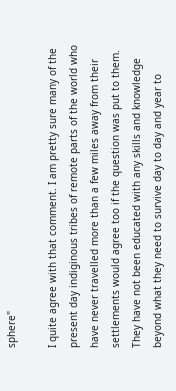sphere"

I quite agree with that comment. I am pretty sure many of the present day indiginous tribes of remote parts of the world who have never travelled more than a few miles away from their settlements would agree too if the question was put to them.  They have not been educated with any skills and knowledge beyond what they need to survive day to day and year to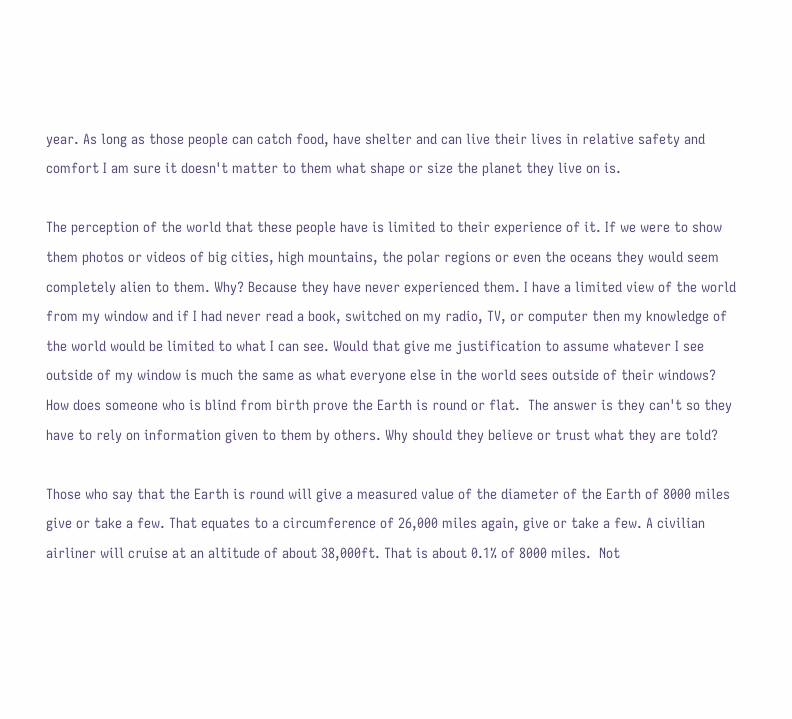year. As long as those people can catch food, have shelter and can live their lives in relative safety and comfort I am sure it doesn't matter to them what shape or size the planet they live on is.

The perception of the world that these people have is limited to their experience of it. If we were to show them photos or videos of big cities, high mountains, the polar regions or even the oceans they would seem completely alien to them. Why? Because they have never experienced them. I have a limited view of the world from my window and if I had never read a book, switched on my radio, TV, or computer then my knowledge of the world would be limited to what I can see. Would that give me justification to assume whatever I see outside of my window is much the same as what everyone else in the world sees outside of their windows?  How does someone who is blind from birth prove the Earth is round or flat.  The answer is they can't so they have to rely on information given to them by others. Why should they believe or trust what they are told?

Those who say that the Earth is round will give a measured value of the diameter of the Earth of 8000 miles give or take a few. That equates to a circumference of 26,000 miles again, give or take a few. A civilian airliner will cruise at an altitude of about 38,000ft. That is about 0.1% of 8000 miles.  Not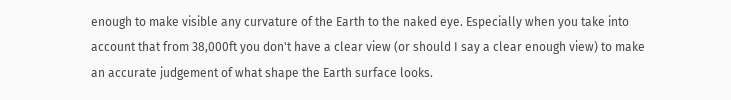enough to make visible any curvature of the Earth to the naked eye. Especially when you take into account that from 38,000ft you don't have a clear view (or should I say a clear enough view) to make an accurate judgement of what shape the Earth surface looks.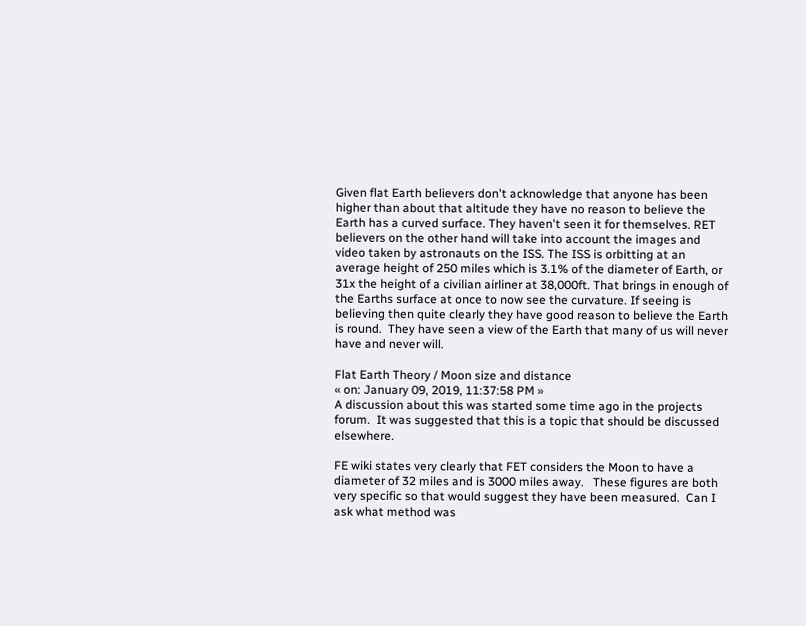Given flat Earth believers don't acknowledge that anyone has been higher than about that altitude they have no reason to believe the Earth has a curved surface. They haven't seen it for themselves. RET believers on the other hand will take into account the images and video taken by astronauts on the ISS. The ISS is orbitting at an average height of 250 miles which is 3.1% of the diameter of Earth, or 31x the height of a civilian airliner at 38,000ft. That brings in enough of the Earths surface at once to now see the curvature. If seeing is believing then quite clearly they have good reason to believe the Earth is round.  They have seen a view of the Earth that many of us will never have and never will.

Flat Earth Theory / Moon size and distance
« on: January 09, 2019, 11:37:58 PM »
A discussion about this was started some time ago in the projects forum.  It was suggested that this is a topic that should be discussed elsewhere.

FE wiki states very clearly that FET considers the Moon to have a diameter of 32 miles and is 3000 miles away.   These figures are both very specific so that would suggest they have been measured.  Can I ask what method was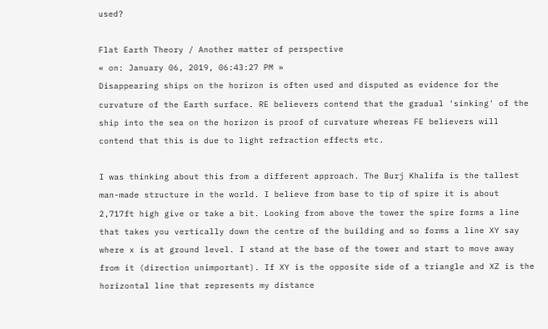used?

Flat Earth Theory / Another matter of perspective
« on: January 06, 2019, 06:43:27 PM »
Disappearing ships on the horizon is often used and disputed as evidence for the curvature of the Earth surface. RE believers contend that the gradual 'sinking' of the ship into the sea on the horizon is proof of curvature whereas FE believers will contend that this is due to light refraction effects etc.

I was thinking about this from a different approach. The Burj Khalifa is the tallest man-made structure in the world. I believe from base to tip of spire it is about 2,717ft high give or take a bit. Looking from above the tower the spire forms a line that takes you vertically down the centre of the building and so forms a line XY say where x is at ground level. I stand at the base of the tower and start to move away from it (direction unimportant). If XY is the opposite side of a triangle and XZ is the horizontal line that represents my distance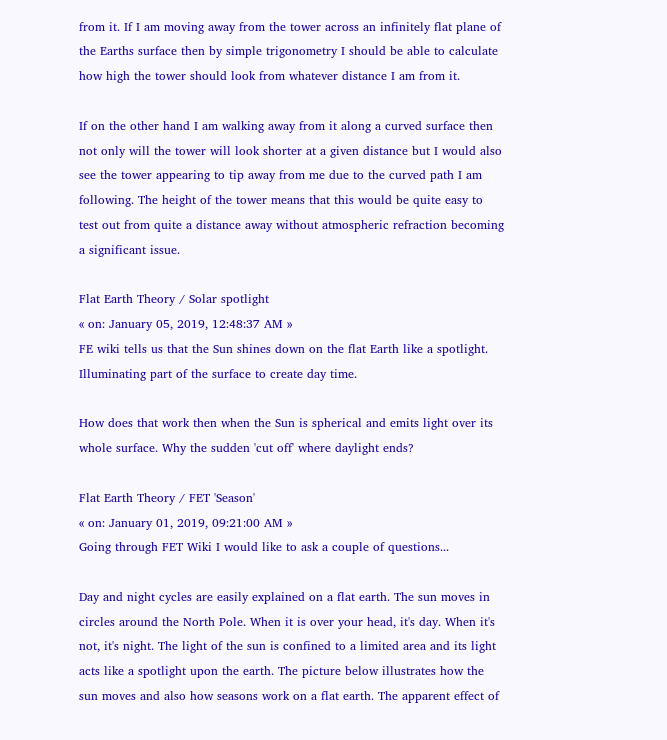from it. If I am moving away from the tower across an infinitely flat plane of the Earths surface then by simple trigonometry I should be able to calculate how high the tower should look from whatever distance I am from it.

If on the other hand I am walking away from it along a curved surface then not only will the tower will look shorter at a given distance but I would also see the tower appearing to tip away from me due to the curved path I am following. The height of the tower means that this would be quite easy to test out from quite a distance away without atmospheric refraction becoming a significant issue.

Flat Earth Theory / Solar spotlight
« on: January 05, 2019, 12:48:37 AM »
FE wiki tells us that the Sun shines down on the flat Earth like a spotlight. Illuminating part of the surface to create day time.

How does that work then when the Sun is spherical and emits light over its whole surface. Why the sudden 'cut off' where daylight ends?

Flat Earth Theory / FET 'Season'
« on: January 01, 2019, 09:21:00 AM »
Going through FET Wiki I would like to ask a couple of questions...

Day and night cycles are easily explained on a flat earth. The sun moves in circles around the North Pole. When it is over your head, it's day. When it's not, it's night. The light of the sun is confined to a limited area and its light acts like a spotlight upon the earth. The picture below illustrates how the sun moves and also how seasons work on a flat earth. The apparent effect of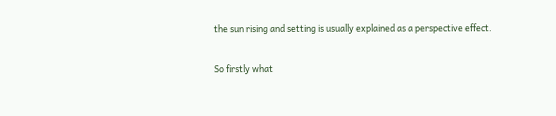the sun rising and setting is usually explained as a perspective effect.

So firstly what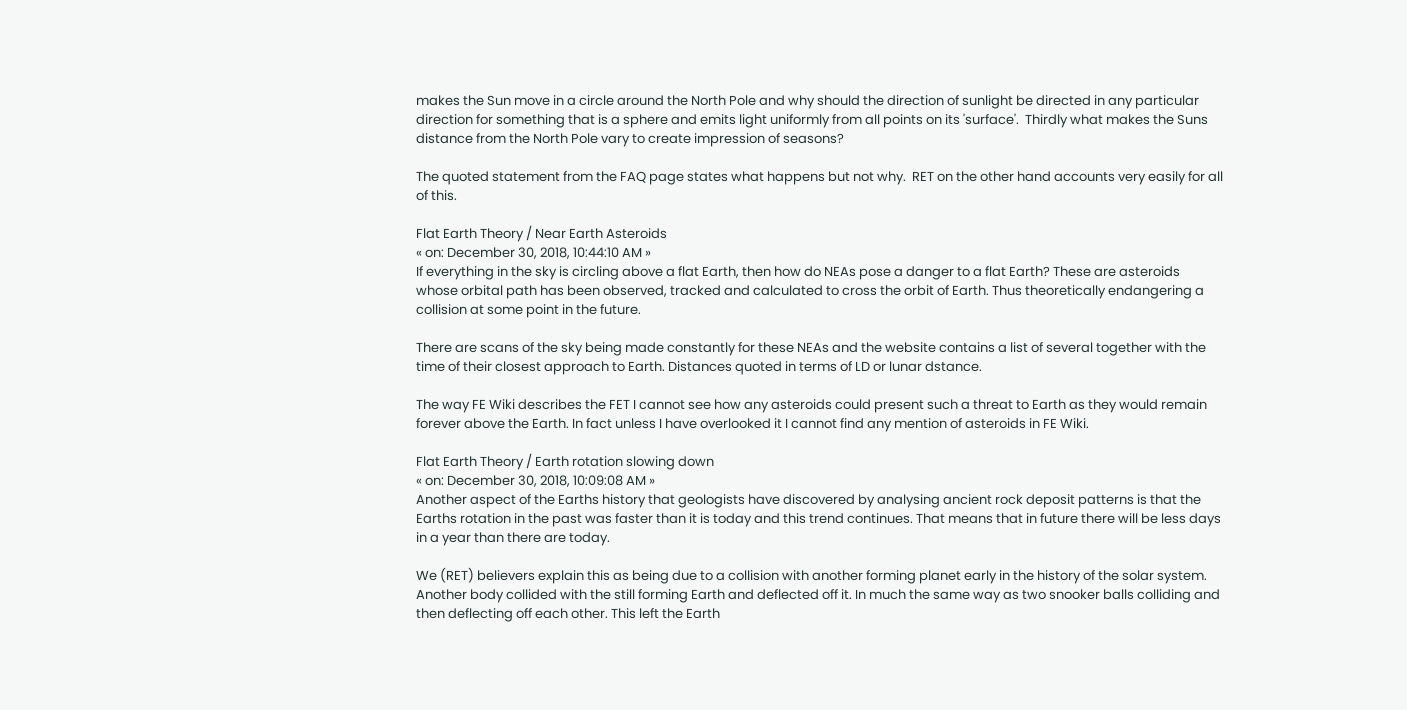makes the Sun move in a circle around the North Pole and why should the direction of sunlight be directed in any particular direction for something that is a sphere and emits light uniformly from all points on its 'surface'.  Thirdly what makes the Suns distance from the North Pole vary to create impression of seasons?

The quoted statement from the FAQ page states what happens but not why.  RET on the other hand accounts very easily for all of this.

Flat Earth Theory / Near Earth Asteroids
« on: December 30, 2018, 10:44:10 AM »
If everything in the sky is circling above a flat Earth, then how do NEAs pose a danger to a flat Earth? These are asteroids whose orbital path has been observed, tracked and calculated to cross the orbit of Earth. Thus theoretically endangering a collision at some point in the future.

There are scans of the sky being made constantly for these NEAs and the website contains a list of several together with the time of their closest approach to Earth. Distances quoted in terms of LD or lunar dstance.

The way FE Wiki describes the FET I cannot see how any asteroids could present such a threat to Earth as they would remain forever above the Earth. In fact unless I have overlooked it I cannot find any mention of asteroids in FE Wiki.

Flat Earth Theory / Earth rotation slowing down
« on: December 30, 2018, 10:09:08 AM »
Another aspect of the Earths history that geologists have discovered by analysing ancient rock deposit patterns is that the Earths rotation in the past was faster than it is today and this trend continues. That means that in future there will be less days in a year than there are today.

We (RET) believers explain this as being due to a collision with another forming planet early in the history of the solar system. Another body collided with the still forming Earth and deflected off it. In much the same way as two snooker balls colliding and then deflecting off each other. This left the Earth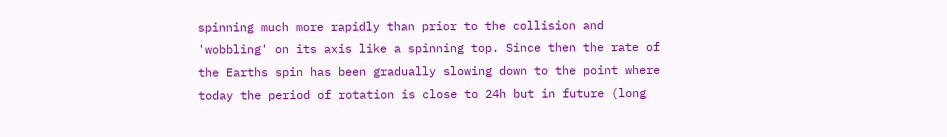spinning much more rapidly than prior to the collision and 'wobbling' on its axis like a spinning top. Since then the rate of the Earths spin has been gradually slowing down to the point where today the period of rotation is close to 24h but in future (long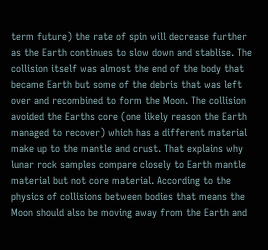term future) the rate of spin will decrease further as the Earth continues to slow down and stablise. The collision itself was almost the end of the body that became Earth but some of the debris that was left over and recombined to form the Moon. The collision avoided the Earths core (one likely reason the Earth managed to recover) which has a different material make up to the mantle and crust. That explains why lunar rock samples compare closely to Earth mantle material but not core material. According to the physics of collisions between bodies that means the Moon should also be moving away from the Earth and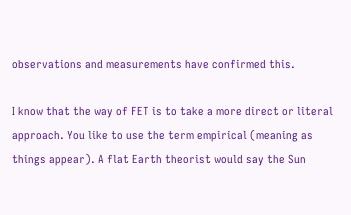observations and measurements have confirmed this.

I know that the way of FET is to take a more direct or literal approach. You like to use the term empirical (meaning as things appear). A flat Earth theorist would say the Sun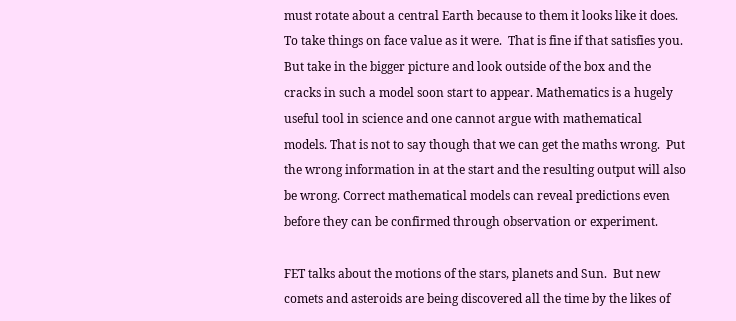must rotate about a central Earth because to them it looks like it does. To take things on face value as it were.  That is fine if that satisfies you. But take in the bigger picture and look outside of the box and the cracks in such a model soon start to appear. Mathematics is a hugely useful tool in science and one cannot argue with mathematical models. That is not to say though that we can get the maths wrong.  Put the wrong information in at the start and the resulting output will also be wrong. Correct mathematical models can reveal predictions even before they can be confirmed through observation or experiment.

FET talks about the motions of the stars, planets and Sun.  But new comets and asteroids are being discovered all the time by the likes of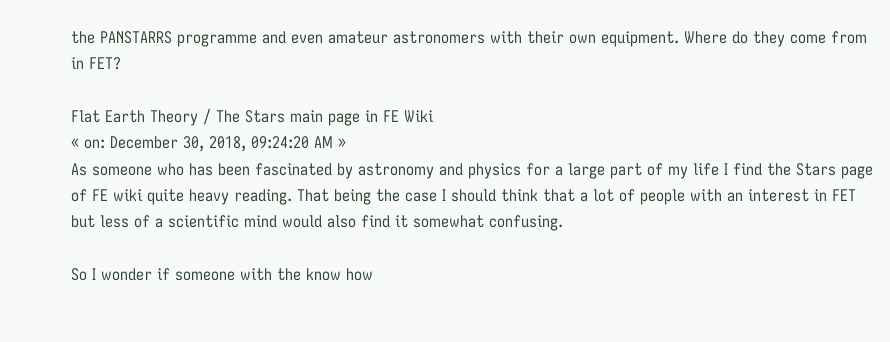the PANSTARRS programme and even amateur astronomers with their own equipment. Where do they come from in FET?

Flat Earth Theory / The Stars main page in FE Wiki
« on: December 30, 2018, 09:24:20 AM »
As someone who has been fascinated by astronomy and physics for a large part of my life I find the Stars page of FE wiki quite heavy reading. That being the case I should think that a lot of people with an interest in FET but less of a scientific mind would also find it somewhat confusing.

So I wonder if someone with the know how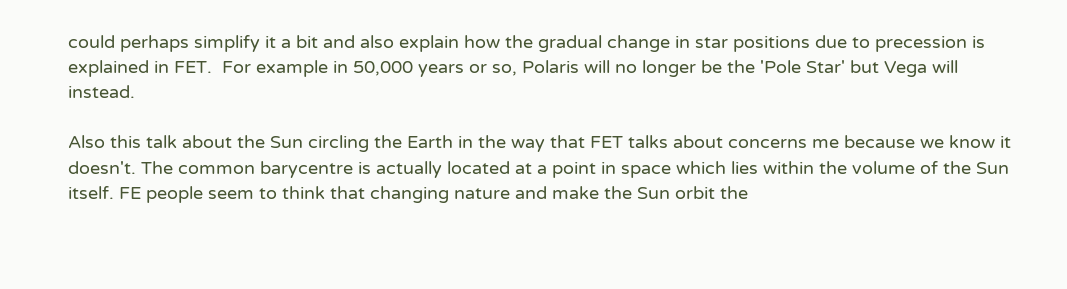could perhaps simplify it a bit and also explain how the gradual change in star positions due to precession is explained in FET.  For example in 50,000 years or so, Polaris will no longer be the 'Pole Star' but Vega will instead.

Also this talk about the Sun circling the Earth in the way that FET talks about concerns me because we know it doesn't. The common barycentre is actually located at a point in space which lies within the volume of the Sun itself. FE people seem to think that changing nature and make the Sun orbit the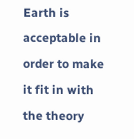Earth is acceptable in order to make it fit in with the theory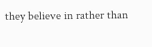they believe in rather than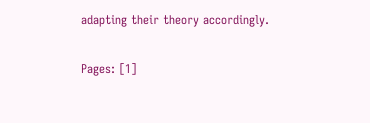adapting their theory accordingly.

Pages: [1]